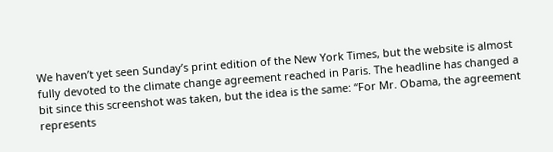We haven’t yet seen Sunday’s print edition of the New York Times, but the website is almost fully devoted to the climate change agreement reached in Paris. The headline has changed a bit since this screenshot was taken, but the idea is the same: “For Mr. Obama, the agreement represents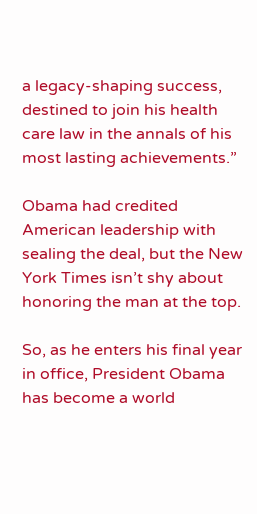a legacy-shaping success, destined to join his health care law in the annals of his most lasting achievements.”

Obama had credited American leadership with sealing the deal, but the New York Times isn’t shy about honoring the man at the top.

So, as he enters his final year in office, President Obama has become a world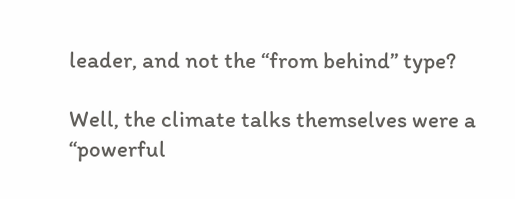leader, and not the “from behind” type?

Well, the climate talks themselves were a “powerful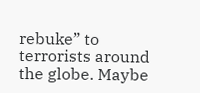rebuke” to terrorists around the globe. Maybe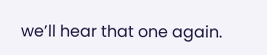we’ll hear that one again.